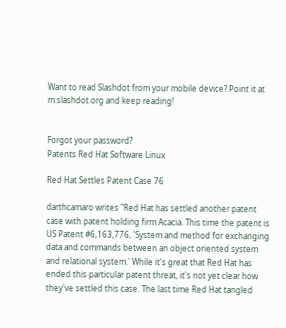Want to read Slashdot from your mobile device? Point it at m.slashdot.org and keep reading!


Forgot your password?
Patents Red Hat Software Linux

Red Hat Settles Patent Case 76

darthcamaro writes "Red Hat has settled another patent case with patent holding firm Acacia. This time the patent is US Patent #6,163,776, 'System and method for exchanging data and commands between an object oriented system and relational system.' While it's great that Red Hat has ended this particular patent threat, it's not yet clear how they've settled this case. The last time Red Hat tangled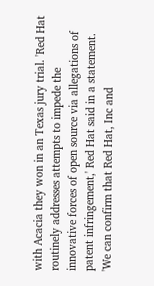with Acacia they won in an Texas jury trial. 'Red Hat routinely addresses attempts to impede the innovative forces of open source via allegations of patent infringement,' Red Hat said in a statement. 'We can confirm that Red Hat, Inc and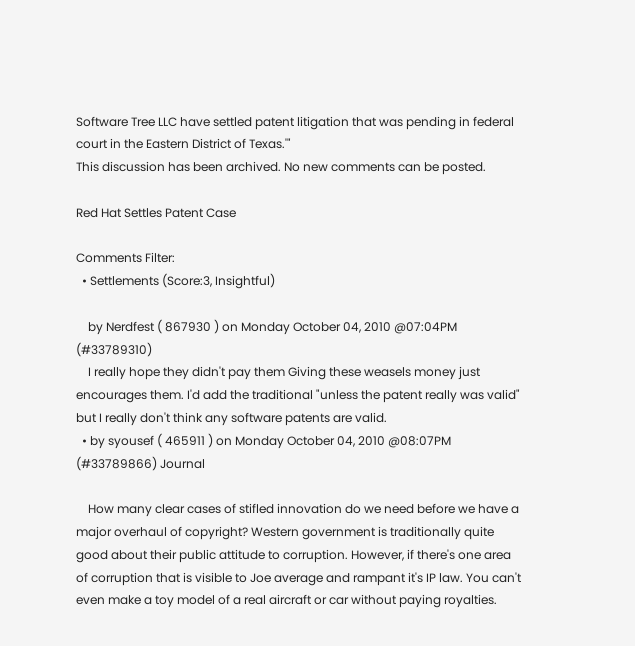Software Tree LLC have settled patent litigation that was pending in federal court in the Eastern District of Texas.'"
This discussion has been archived. No new comments can be posted.

Red Hat Settles Patent Case

Comments Filter:
  • Settlements (Score:3, Insightful)

    by Nerdfest ( 867930 ) on Monday October 04, 2010 @07:04PM (#33789310)
    I really hope they didn't pay them Giving these weasels money just encourages them. I'd add the traditional "unless the patent really was valid" but I really don't think any software patents are valid.
  • by syousef ( 465911 ) on Monday October 04, 2010 @08:07PM (#33789866) Journal

    How many clear cases of stifled innovation do we need before we have a major overhaul of copyright? Western government is traditionally quite good about their public attitude to corruption. However, if there's one area of corruption that is visible to Joe average and rampant it's IP law. You can't even make a toy model of a real aircraft or car without paying royalties.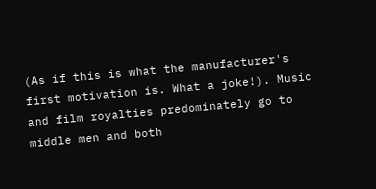(As if this is what the manufacturer's first motivation is. What a joke!). Music and film royalties predominately go to middle men and both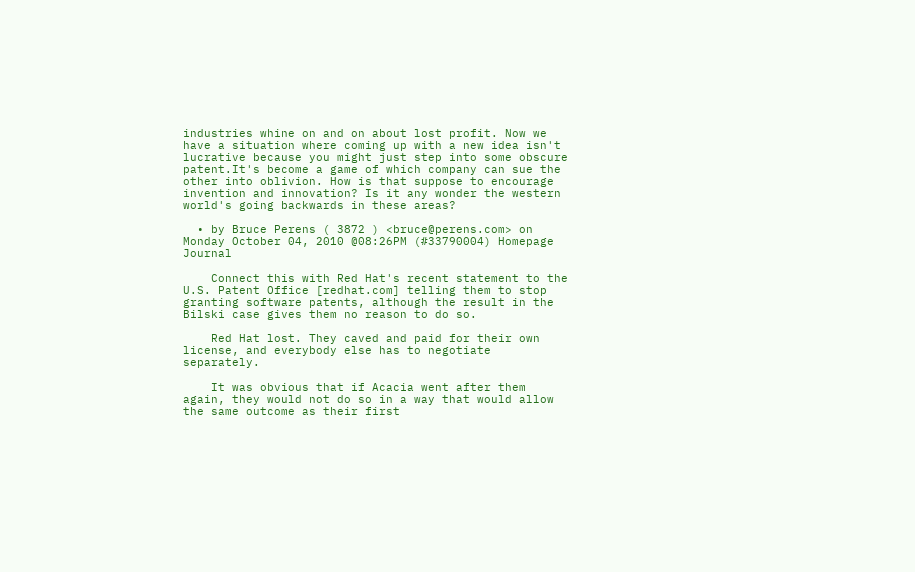industries whine on and on about lost profit. Now we have a situation where coming up with a new idea isn't lucrative because you might just step into some obscure patent.It's become a game of which company can sue the other into oblivion. How is that suppose to encourage invention and innovation? Is it any wonder the western world's going backwards in these areas?

  • by Bruce Perens ( 3872 ) <bruce@perens.com> on Monday October 04, 2010 @08:26PM (#33790004) Homepage Journal

    Connect this with Red Hat's recent statement to the U.S. Patent Office [redhat.com] telling them to stop granting software patents, although the result in the Bilski case gives them no reason to do so.

    Red Hat lost. They caved and paid for their own license, and everybody else has to negotiate separately.

    It was obvious that if Acacia went after them again, they would not do so in a way that would allow the same outcome as their first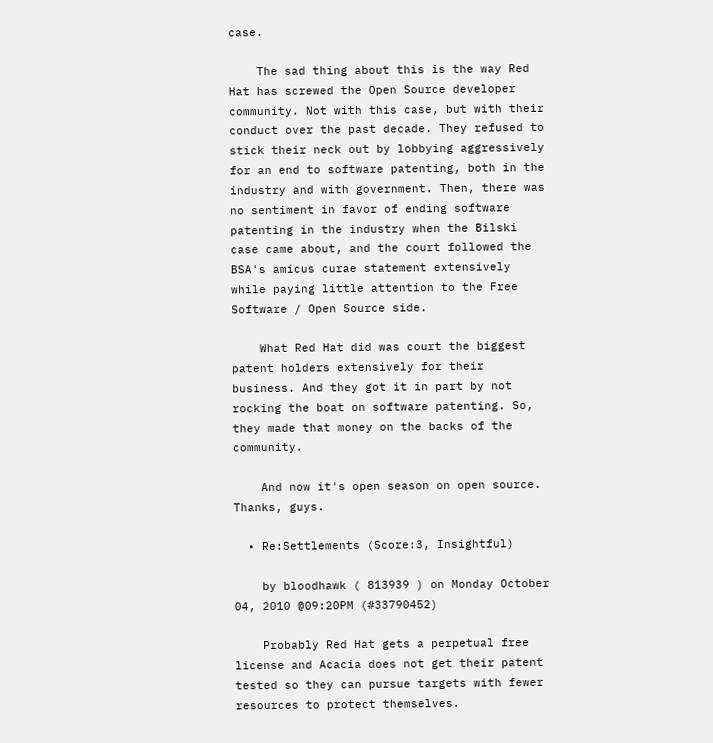case.

    The sad thing about this is the way Red Hat has screwed the Open Source developer community. Not with this case, but with their conduct over the past decade. They refused to stick their neck out by lobbying aggressively for an end to software patenting, both in the industry and with government. Then, there was no sentiment in favor of ending software patenting in the industry when the Bilski case came about, and the court followed the BSA's amicus curae statement extensively while paying little attention to the Free Software / Open Source side.

    What Red Hat did was court the biggest patent holders extensively for their business. And they got it in part by not rocking the boat on software patenting. So, they made that money on the backs of the community.

    And now it's open season on open source. Thanks, guys.

  • Re:Settlements (Score:3, Insightful)

    by bloodhawk ( 813939 ) on Monday October 04, 2010 @09:20PM (#33790452)

    Probably Red Hat gets a perpetual free license and Acacia does not get their patent tested so they can pursue targets with fewer resources to protect themselves.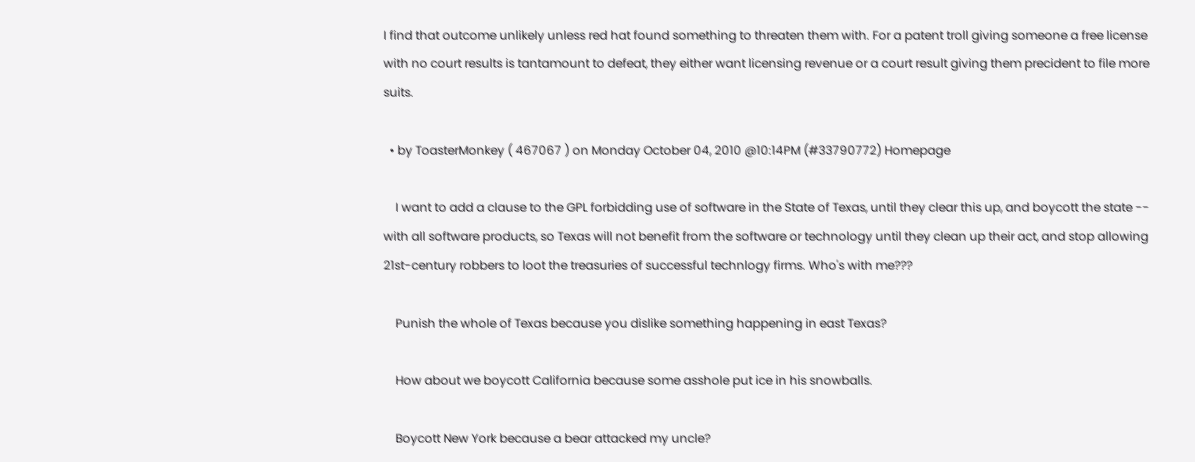I find that outcome unlikely unless red hat found something to threaten them with. For a patent troll giving someone a free license with no court results is tantamount to defeat, they either want licensing revenue or a court result giving them precident to file more suits.

  • by ToasterMonkey ( 467067 ) on Monday October 04, 2010 @10:14PM (#33790772) Homepage

    I want to add a clause to the GPL forbidding use of software in the State of Texas, until they clear this up, and boycott the state -- with all software products, so Texas will not benefit from the software or technology until they clean up their act, and stop allowing 21st-century robbers to loot the treasuries of successful technlogy firms. Who's with me???

    Punish the whole of Texas because you dislike something happening in east Texas?

    How about we boycott California because some asshole put ice in his snowballs.

    Boycott New York because a bear attacked my uncle?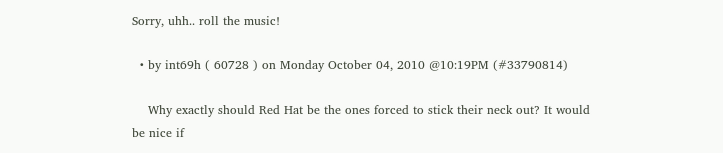Sorry, uhh.. roll the music!

  • by int69h ( 60728 ) on Monday October 04, 2010 @10:19PM (#33790814)

    Why exactly should Red Hat be the ones forced to stick their neck out? It would be nice if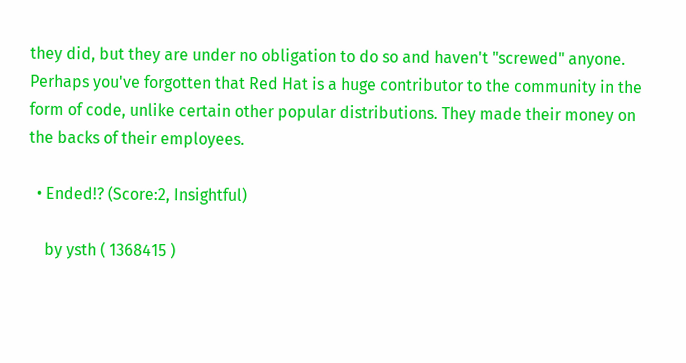they did, but they are under no obligation to do so and haven't "screwed" anyone. Perhaps you've forgotten that Red Hat is a huge contributor to the community in the form of code, unlike certain other popular distributions. They made their money on the backs of their employees.

  • Ended!? (Score:2, Insightful)

    by ysth ( 1368415 )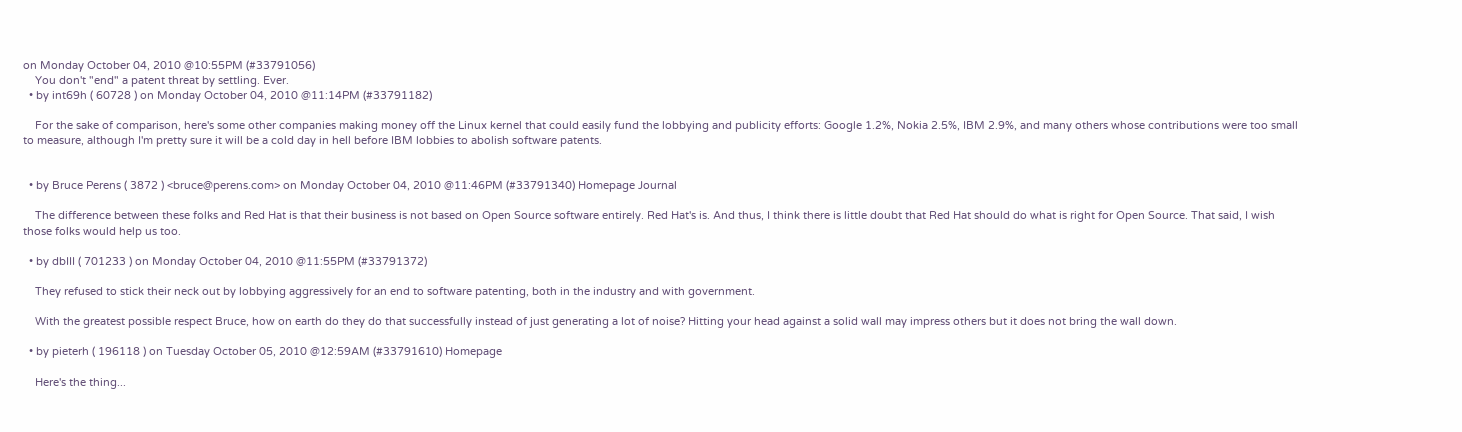on Monday October 04, 2010 @10:55PM (#33791056)
    You don't "end" a patent threat by settling. Ever.
  • by int69h ( 60728 ) on Monday October 04, 2010 @11:14PM (#33791182)

    For the sake of comparison, here's some other companies making money off the Linux kernel that could easily fund the lobbying and publicity efforts: Google 1.2%, Nokia 2.5%, IBM 2.9%, and many others whose contributions were too small to measure, although I'm pretty sure it will be a cold day in hell before IBM lobbies to abolish software patents.


  • by Bruce Perens ( 3872 ) <bruce@perens.com> on Monday October 04, 2010 @11:46PM (#33791340) Homepage Journal

    The difference between these folks and Red Hat is that their business is not based on Open Source software entirely. Red Hat's is. And thus, I think there is little doubt that Red Hat should do what is right for Open Source. That said, I wish those folks would help us too.

  • by dbIII ( 701233 ) on Monday October 04, 2010 @11:55PM (#33791372)

    They refused to stick their neck out by lobbying aggressively for an end to software patenting, both in the industry and with government.

    With the greatest possible respect Bruce, how on earth do they do that successfully instead of just generating a lot of noise? Hitting your head against a solid wall may impress others but it does not bring the wall down.

  • by pieterh ( 196118 ) on Tuesday October 05, 2010 @12:59AM (#33791610) Homepage

    Here's the thing...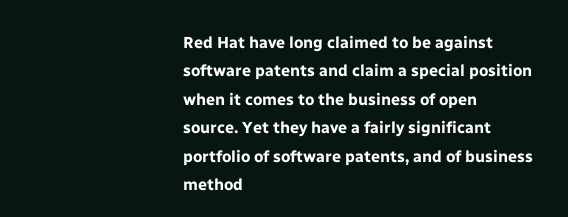Red Hat have long claimed to be against software patents and claim a special position when it comes to the business of open source. Yet they have a fairly significant portfolio of software patents, and of business method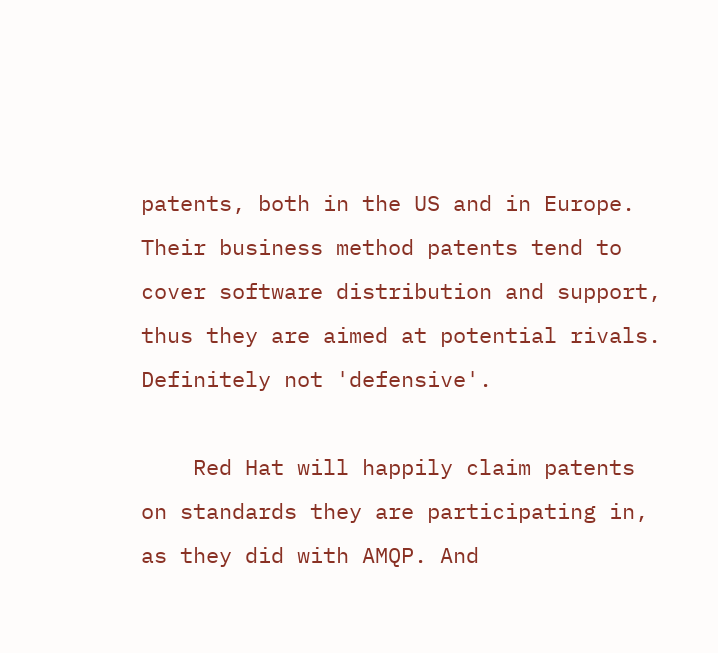patents, both in the US and in Europe. Their business method patents tend to cover software distribution and support, thus they are aimed at potential rivals. Definitely not 'defensive'.

    Red Hat will happily claim patents on standards they are participating in, as they did with AMQP. And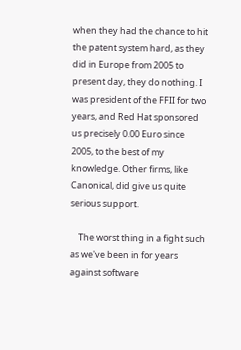when they had the chance to hit the patent system hard, as they did in Europe from 2005 to present day, they do nothing. I was president of the FFII for two years, and Red Hat sponsored us precisely 0.00 Euro since 2005, to the best of my knowledge. Other firms, like Canonical, did give us quite serious support.

    The worst thing in a fight such as we've been in for years against software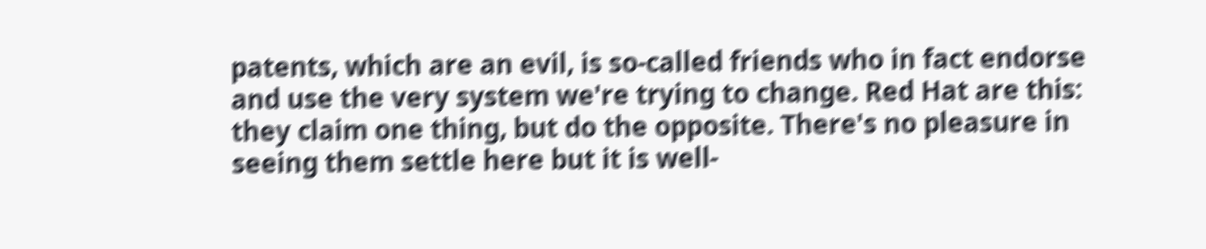patents, which are an evil, is so-called friends who in fact endorse and use the very system we're trying to change. Red Hat are this: they claim one thing, but do the opposite. There's no pleasure in seeing them settle here but it is well-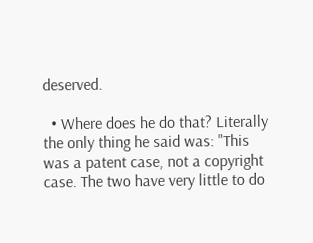deserved.

  • Where does he do that? Literally the only thing he said was: "This was a patent case, not a copyright case. The two have very little to do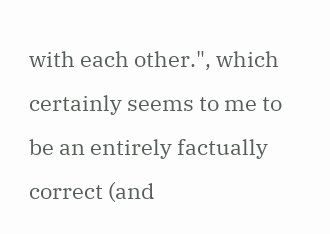with each other.", which certainly seems to me to be an entirely factually correct (and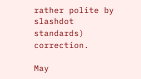rather polite by slashdot standards) correction.

May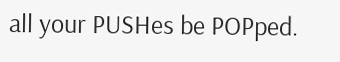all your PUSHes be POPped.